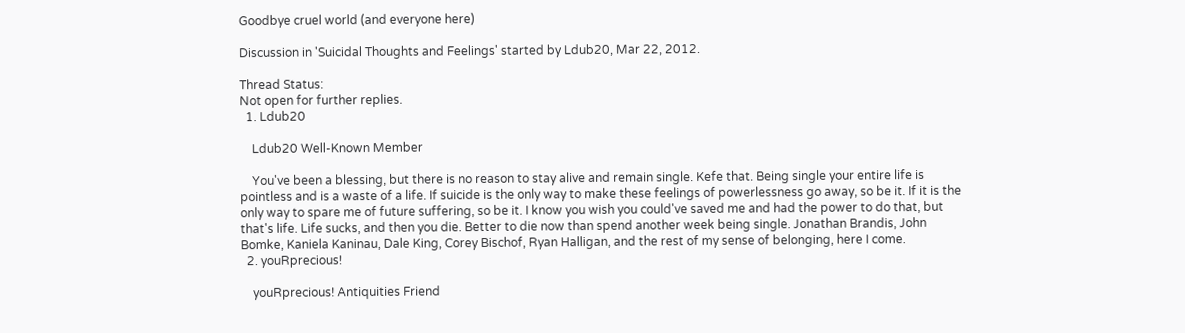Goodbye cruel world (and everyone here)

Discussion in 'Suicidal Thoughts and Feelings' started by Ldub20, Mar 22, 2012.

Thread Status:
Not open for further replies.
  1. Ldub20

    Ldub20 Well-Known Member

    You've been a blessing, but there is no reason to stay alive and remain single. Kefe that. Being single your entire life is pointless and is a waste of a life. If suicide is the only way to make these feelings of powerlessness go away, so be it. If it is the only way to spare me of future suffering, so be it. I know you wish you could've saved me and had the power to do that, but that's life. Life sucks, and then you die. Better to die now than spend another week being single. Jonathan Brandis, John Bomke, Kaniela Kaninau, Dale King, Corey Bischof, Ryan Halligan, and the rest of my sense of belonging, here I come.
  2. youRprecious!

    youRprecious! Antiquities Friend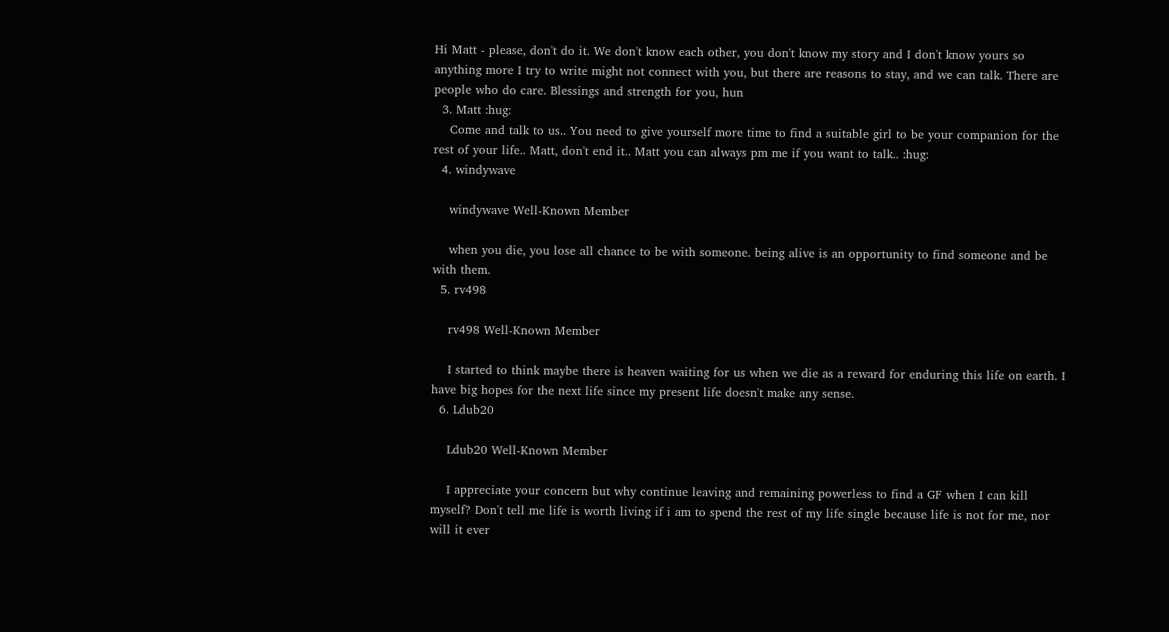Hi Matt - please, don't do it. We don't know each other, you don't know my story and I don't know yours so anything more I try to write might not connect with you, but there are reasons to stay, and we can talk. There are people who do care. Blessings and strength for you, hun
  3. Matt :hug:
    Come and talk to us.. You need to give yourself more time to find a suitable girl to be your companion for the rest of your life.. Matt, don't end it.. Matt you can always pm me if you want to talk.. :hug:
  4. windywave

    windywave Well-Known Member

    when you die, you lose all chance to be with someone. being alive is an opportunity to find someone and be with them.
  5. rv498

    rv498 Well-Known Member

    I started to think maybe there is heaven waiting for us when we die as a reward for enduring this life on earth. I have big hopes for the next life since my present life doesn't make any sense.
  6. Ldub20

    Ldub20 Well-Known Member

    I appreciate your concern but why continue leaving and remaining powerless to find a GF when I can kill myself? Don't tell me life is worth living if i am to spend the rest of my life single because life is not for me, nor will it ever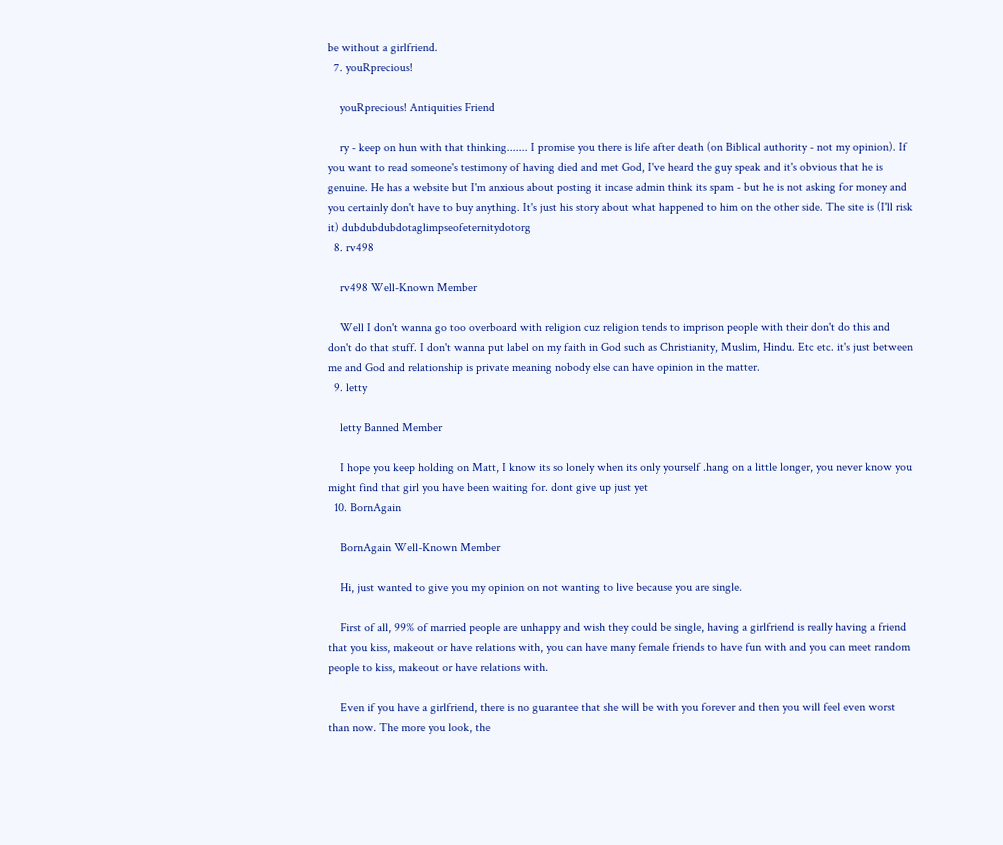be without a girlfriend.
  7. youRprecious!

    youRprecious! Antiquities Friend

    ry - keep on hun with that thinking....... I promise you there is life after death (on Biblical authority - not my opinion). If you want to read someone's testimony of having died and met God, I've heard the guy speak and it's obvious that he is genuine. He has a website but I'm anxious about posting it incase admin think its spam - but he is not asking for money and you certainly don't have to buy anything. It's just his story about what happened to him on the other side. The site is (I'll risk it) dubdubdubdotaglimpseofeternitydotorg
  8. rv498

    rv498 Well-Known Member

    Well I don't wanna go too overboard with religion cuz religion tends to imprison people with their don't do this and don't do that stuff. I don't wanna put label on my faith in God such as Christianity, Muslim, Hindu. Etc etc. it's just between me and God and relationship is private meaning nobody else can have opinion in the matter.
  9. letty

    letty Banned Member

    I hope you keep holding on Matt, I know its so lonely when its only yourself .hang on a little longer, you never know you might find that girl you have been waiting for. dont give up just yet
  10. BornAgain

    BornAgain Well-Known Member

    Hi, just wanted to give you my opinion on not wanting to live because you are single.

    First of all, 99% of married people are unhappy and wish they could be single, having a girlfriend is really having a friend that you kiss, makeout or have relations with, you can have many female friends to have fun with and you can meet random people to kiss, makeout or have relations with.

    Even if you have a girlfriend, there is no guarantee that she will be with you forever and then you will feel even worst than now. The more you look, the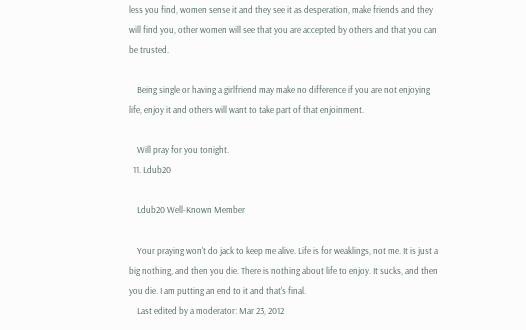less you find, women sense it and they see it as desperation, make friends and they will find you, other women will see that you are accepted by others and that you can be trusted.

    Being single or having a girlfriend may make no difference if you are not enjoying life, enjoy it and others will want to take part of that enjoinment.

    Will pray for you tonight.
  11. Ldub20

    Ldub20 Well-Known Member

    Your praying won't do jack to keep me alive. Life is for weaklings, not me. It is just a big nothing, and then you die. There is nothing about life to enjoy. It sucks, and then you die. I am putting an end to it and that's final.
    Last edited by a moderator: Mar 23, 2012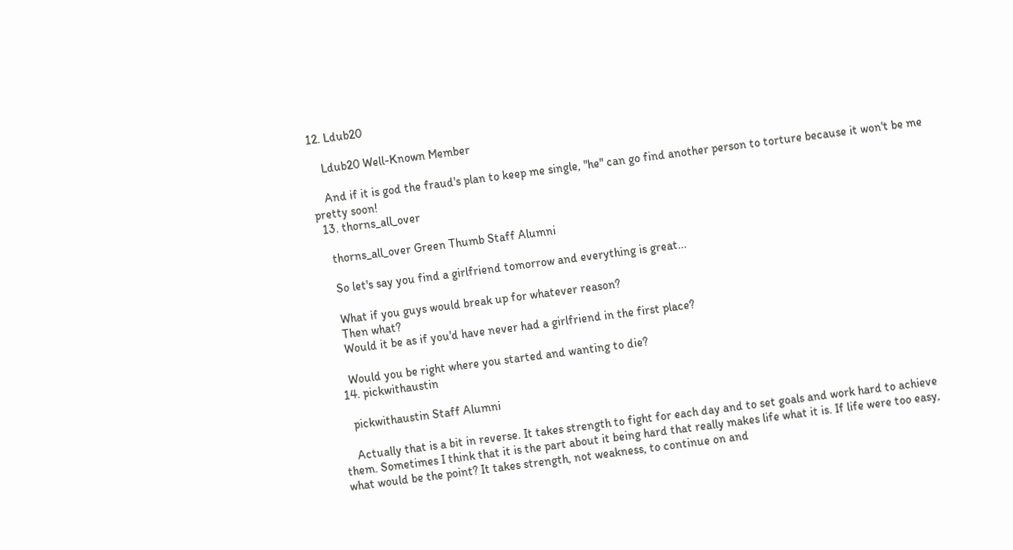12. Ldub20

    Ldub20 Well-Known Member

    And if it is god the fraud's plan to keep me single, "he" can go find another person to torture because it won't be me pretty soon!
  13. thorns_all_over

    thorns_all_over Green Thumb Staff Alumni

    So let's say you find a girlfriend tomorrow and everything is great...

    What if you guys would break up for whatever reason?
    Then what?
    Would it be as if you'd have never had a girlfriend in the first place?

    Would you be right where you started and wanting to die?
  14. pickwithaustin

    pickwithaustin Staff Alumni

    Actually that is a bit in reverse. It takes strength to fight for each day and to set goals and work hard to achieve them. Sometimes I think that it is the part about it being hard that really makes life what it is. If life were too easy, what would be the point? It takes strength, not weakness, to continue on and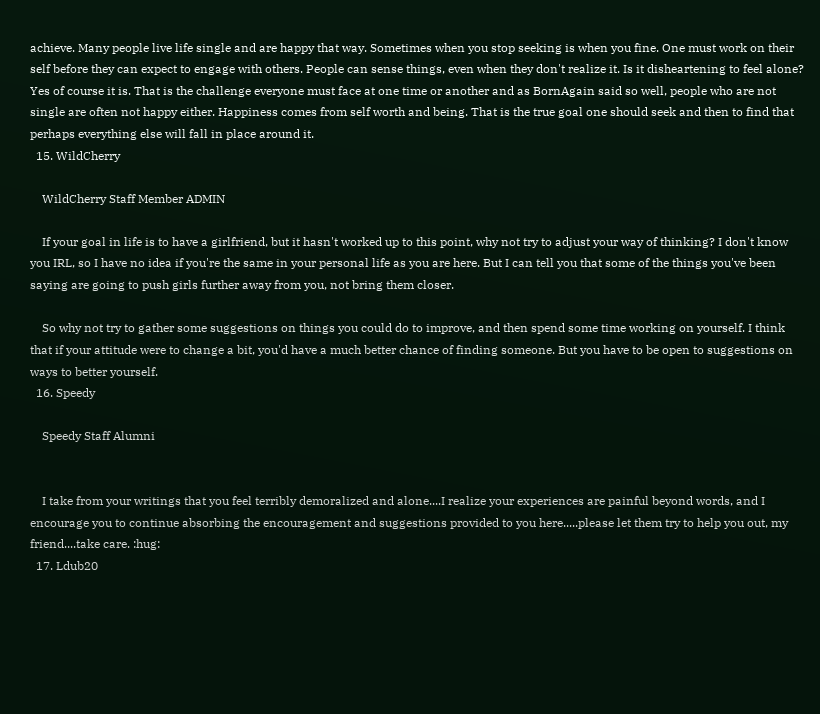achieve. Many people live life single and are happy that way. Sometimes when you stop seeking is when you fine. One must work on their self before they can expect to engage with others. People can sense things, even when they don't realize it. Is it disheartening to feel alone? Yes of course it is. That is the challenge everyone must face at one time or another and as BornAgain said so well, people who are not single are often not happy either. Happiness comes from self worth and being. That is the true goal one should seek and then to find that perhaps everything else will fall in place around it.
  15. WildCherry

    WildCherry Staff Member ADMIN

    If your goal in life is to have a girlfriend, but it hasn't worked up to this point, why not try to adjust your way of thinking? I don't know you IRL, so I have no idea if you're the same in your personal life as you are here. But I can tell you that some of the things you've been saying are going to push girls further away from you, not bring them closer.

    So why not try to gather some suggestions on things you could do to improve, and then spend some time working on yourself. I think that if your attitude were to change a bit, you'd have a much better chance of finding someone. But you have to be open to suggestions on ways to better yourself.
  16. Speedy

    Speedy Staff Alumni


    I take from your writings that you feel terribly demoralized and alone....I realize your experiences are painful beyond words, and I encourage you to continue absorbing the encouragement and suggestions provided to you here.....please let them try to help you out, my friend....take care. :hug:
  17. Ldub20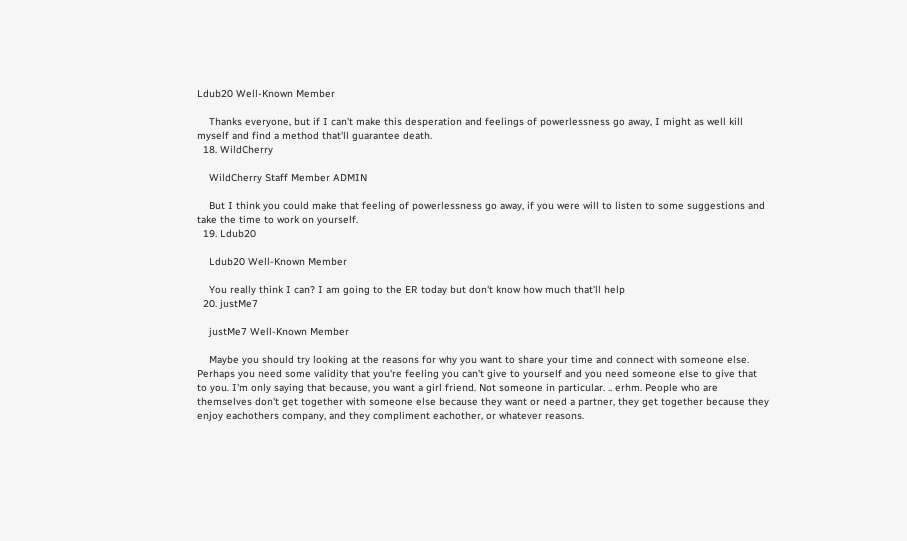Ldub20 Well-Known Member

    Thanks everyone, but if I can't make this desperation and feelings of powerlessness go away, I might as well kill myself and find a method that'll guarantee death.
  18. WildCherry

    WildCherry Staff Member ADMIN

    But I think you could make that feeling of powerlessness go away, if you were will to listen to some suggestions and take the time to work on yourself.
  19. Ldub20

    Ldub20 Well-Known Member

    You really think I can? I am going to the ER today but don't know how much that'll help
  20. justMe7

    justMe7 Well-Known Member

    Maybe you should try looking at the reasons for why you want to share your time and connect with someone else. Perhaps you need some validity that you're feeling you can't give to yourself and you need someone else to give that to you. I'm only saying that because, you want a girl friend. Not someone in particular. .. erhm. People who are themselves don't get together with someone else because they want or need a partner, they get together because they enjoy eachothers company, and they compliment eachother, or whatever reasons.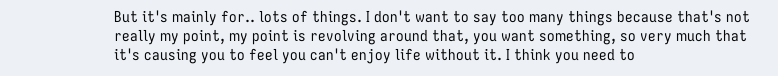But it's mainly for.. lots of things. I don't want to say too many things because that's not really my point, my point is revolving around that, you want something, so very much that it's causing you to feel you can't enjoy life without it. I think you need to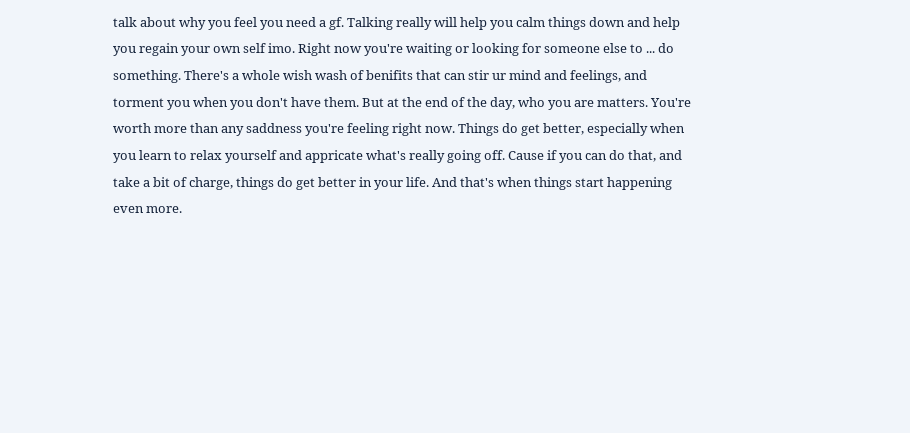talk about why you feel you need a gf. Talking really will help you calm things down and help you regain your own self imo. Right now you're waiting or looking for someone else to ... do something. There's a whole wish wash of benifits that can stir ur mind and feelings, and torment you when you don't have them. But at the end of the day, who you are matters. You're worth more than any saddness you're feeling right now. Things do get better, especially when you learn to relax yourself and appricate what's really going off. Cause if you can do that, and take a bit of charge, things do get better in your life. And that's when things start happening even more.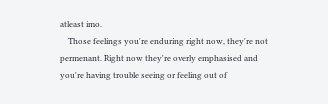atleast imo.
    Those feelings you're enduring right now, they're not permenant. Right now they're overly emphasised and you're having trouble seeing or feeling out of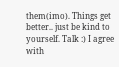them(imo). Things get better.. just be kind to yourself. Talk :) I agree with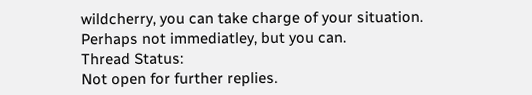wildcherry, you can take charge of your situation. Perhaps not immediatley, but you can.
Thread Status:
Not open for further replies.